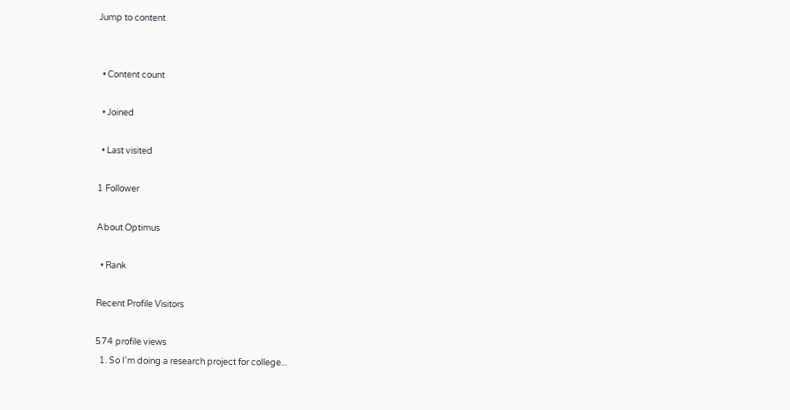Jump to content


  • Content count

  • Joined

  • Last visited

1 Follower

About Optimus

  • Rank

Recent Profile Visitors

574 profile views
  1. So I'm doing a research project for college...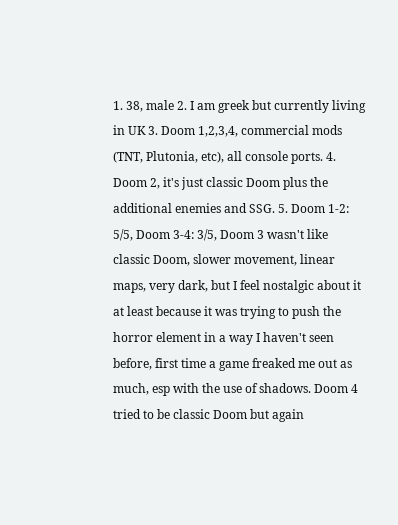1. 38, male 2. I am greek but currently living in UK 3. Doom 1,2,3,4, commercial mods (TNT, Plutonia, etc), all console ports. 4. Doom 2, it's just classic Doom plus the additional enemies and SSG. 5. Doom 1-2: 5/5, Doom 3-4: 3/5, Doom 3 wasn't like classic Doom, slower movement, linear maps, very dark, but I feel nostalgic about it at least because it was trying to push the horror element in a way I haven't seen before, first time a game freaked me out as much, esp with the use of shadows. Doom 4 tried to be classic Doom but again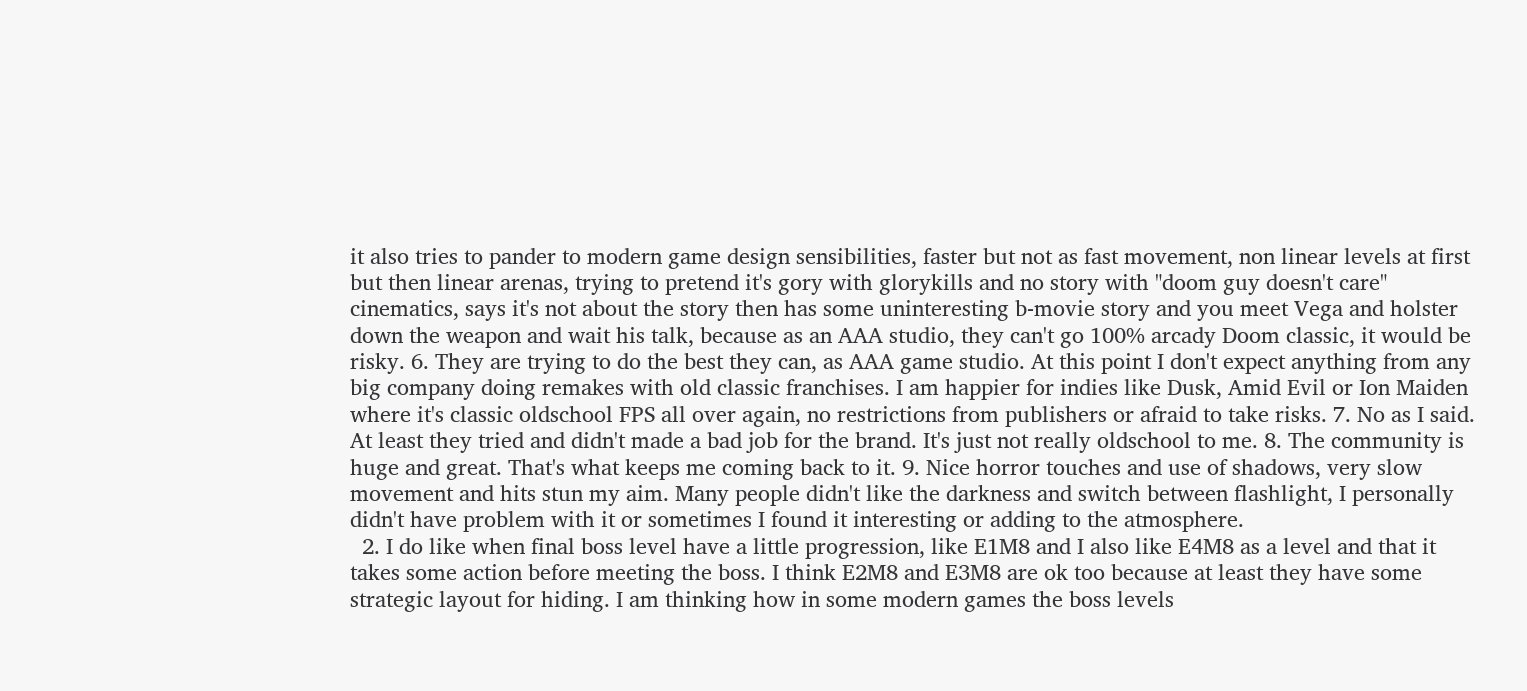it also tries to pander to modern game design sensibilities, faster but not as fast movement, non linear levels at first but then linear arenas, trying to pretend it's gory with glorykills and no story with "doom guy doesn't care" cinematics, says it's not about the story then has some uninteresting b-movie story and you meet Vega and holster down the weapon and wait his talk, because as an AAA studio, they can't go 100% arcady Doom classic, it would be risky. 6. They are trying to do the best they can, as AAA game studio. At this point I don't expect anything from any big company doing remakes with old classic franchises. I am happier for indies like Dusk, Amid Evil or Ion Maiden where it's classic oldschool FPS all over again, no restrictions from publishers or afraid to take risks. 7. No as I said. At least they tried and didn't made a bad job for the brand. It's just not really oldschool to me. 8. The community is huge and great. That's what keeps me coming back to it. 9. Nice horror touches and use of shadows, very slow movement and hits stun my aim. Many people didn't like the darkness and switch between flashlight, I personally didn't have problem with it or sometimes I found it interesting or adding to the atmosphere.
  2. I do like when final boss level have a little progression, like E1M8 and I also like E4M8 as a level and that it takes some action before meeting the boss. I think E2M8 and E3M8 are ok too because at least they have some strategic layout for hiding. I am thinking how in some modern games the boss levels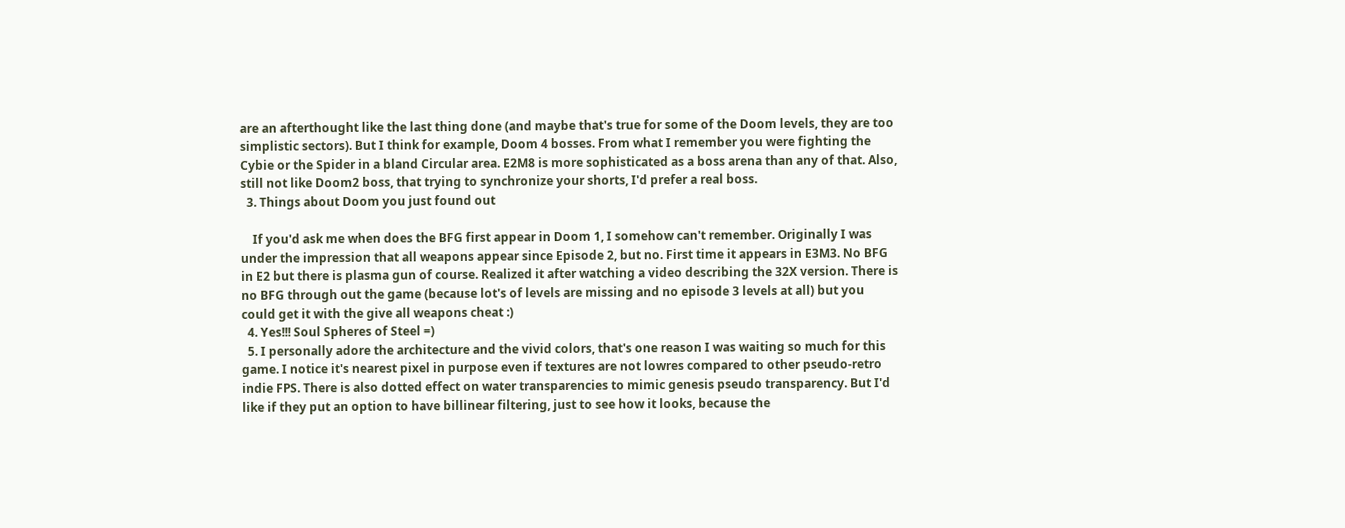are an afterthought like the last thing done (and maybe that's true for some of the Doom levels, they are too simplistic sectors). But I think for example, Doom 4 bosses. From what I remember you were fighting the Cybie or the Spider in a bland Circular area. E2M8 is more sophisticated as a boss arena than any of that. Also, still not like Doom2 boss, that trying to synchronize your shorts, I'd prefer a real boss.
  3. Things about Doom you just found out

    If you'd ask me when does the BFG first appear in Doom 1, I somehow can't remember. Originally I was under the impression that all weapons appear since Episode 2, but no. First time it appears in E3M3. No BFG in E2 but there is plasma gun of course. Realized it after watching a video describing the 32X version. There is no BFG through out the game (because lot's of levels are missing and no episode 3 levels at all) but you could get it with the give all weapons cheat :)
  4. Yes!!! Soul Spheres of Steel =)
  5. I personally adore the architecture and the vivid colors, that's one reason I was waiting so much for this game. I notice it's nearest pixel in purpose even if textures are not lowres compared to other pseudo-retro indie FPS. There is also dotted effect on water transparencies to mimic genesis pseudo transparency. But I'd like if they put an option to have billinear filtering, just to see how it looks, because the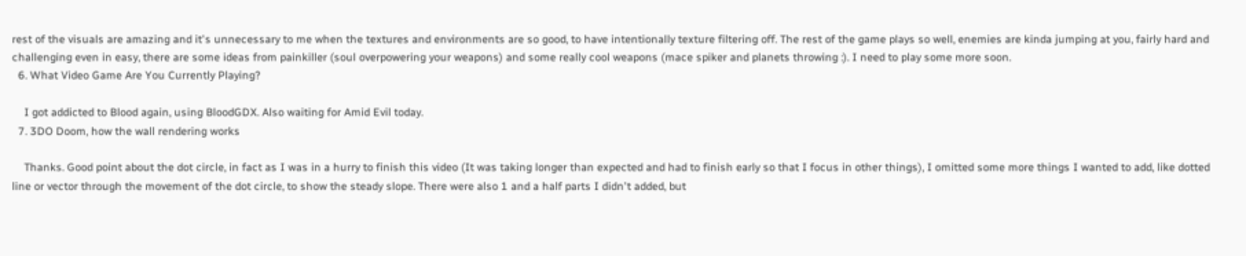rest of the visuals are amazing and it's unnecessary to me when the textures and environments are so good, to have intentionally texture filtering off. The rest of the game plays so well, enemies are kinda jumping at you, fairly hard and challenging even in easy, there are some ideas from painkiller (soul overpowering your weapons) and some really cool weapons (mace spiker and planets throwing :). I need to play some more soon.
  6. What Video Game Are You Currently Playing?

    I got addicted to Blood again, using BloodGDX. Also waiting for Amid Evil today.
  7. 3DO Doom, how the wall rendering works

    Thanks. Good point about the dot circle, in fact as I was in a hurry to finish this video (It was taking longer than expected and had to finish early so that I focus in other things), I omitted some more things I wanted to add, like dotted line or vector through the movement of the dot circle, to show the steady slope. There were also 1 and a half parts I didn't added, but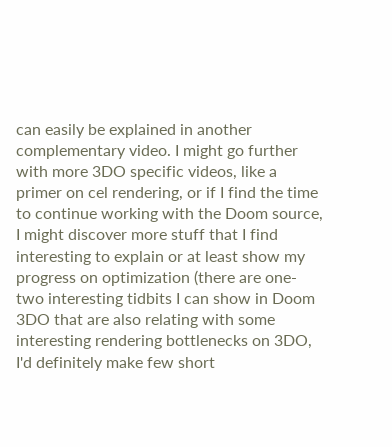can easily be explained in another complementary video. I might go further with more 3DO specific videos, like a primer on cel rendering, or if I find the time to continue working with the Doom source, I might discover more stuff that I find interesting to explain or at least show my progress on optimization (there are one-two interesting tidbits I can show in Doom 3DO that are also relating with some interesting rendering bottlenecks on 3DO, I'd definitely make few short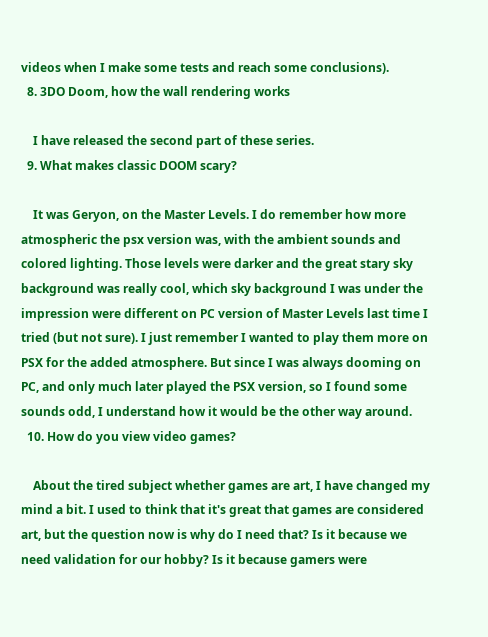videos when I make some tests and reach some conclusions).
  8. 3DO Doom, how the wall rendering works

    I have released the second part of these series.
  9. What makes classic DOOM scary?

    It was Geryon, on the Master Levels. I do remember how more atmospheric the psx version was, with the ambient sounds and colored lighting. Those levels were darker and the great stary sky background was really cool, which sky background I was under the impression were different on PC version of Master Levels last time I tried (but not sure). I just remember I wanted to play them more on PSX for the added atmosphere. But since I was always dooming on PC, and only much later played the PSX version, so I found some sounds odd, I understand how it would be the other way around.
  10. How do you view video games?

    About the tired subject whether games are art, I have changed my mind a bit. I used to think that it's great that games are considered art, but the question now is why do I need that? Is it because we need validation for our hobby? Is it because gamers were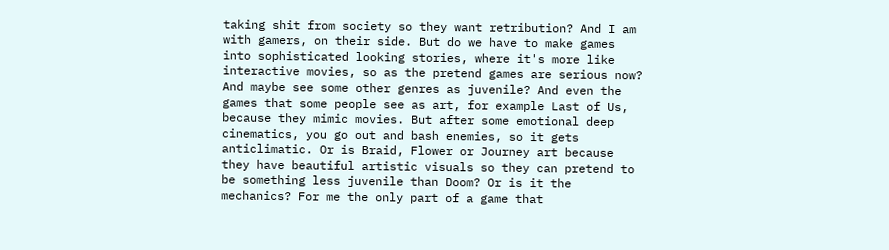taking shit from society so they want retribution? And I am with gamers, on their side. But do we have to make games into sophisticated looking stories, where it's more like interactive movies, so as the pretend games are serious now? And maybe see some other genres as juvenile? And even the games that some people see as art, for example Last of Us, because they mimic movies. But after some emotional deep cinematics, you go out and bash enemies, so it gets anticlimatic. Or is Braid, Flower or Journey art because they have beautiful artistic visuals so they can pretend to be something less juvenile than Doom? Or is it the mechanics? For me the only part of a game that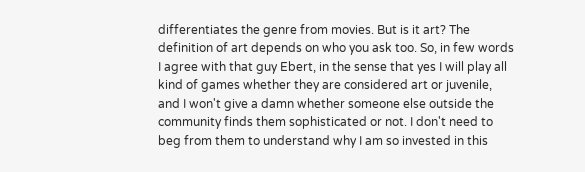differentiates the genre from movies. But is it art? The definition of art depends on who you ask too. So, in few words I agree with that guy Ebert, in the sense that yes I will play all kind of games whether they are considered art or juvenile, and I won't give a damn whether someone else outside the community finds them sophisticated or not. I don't need to beg from them to understand why I am so invested in this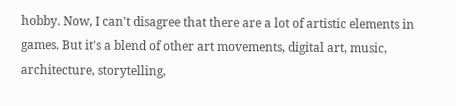hobby. Now, I can't disagree that there are a lot of artistic elements in games. But it's a blend of other art movements, digital art, music, architecture, storytelling,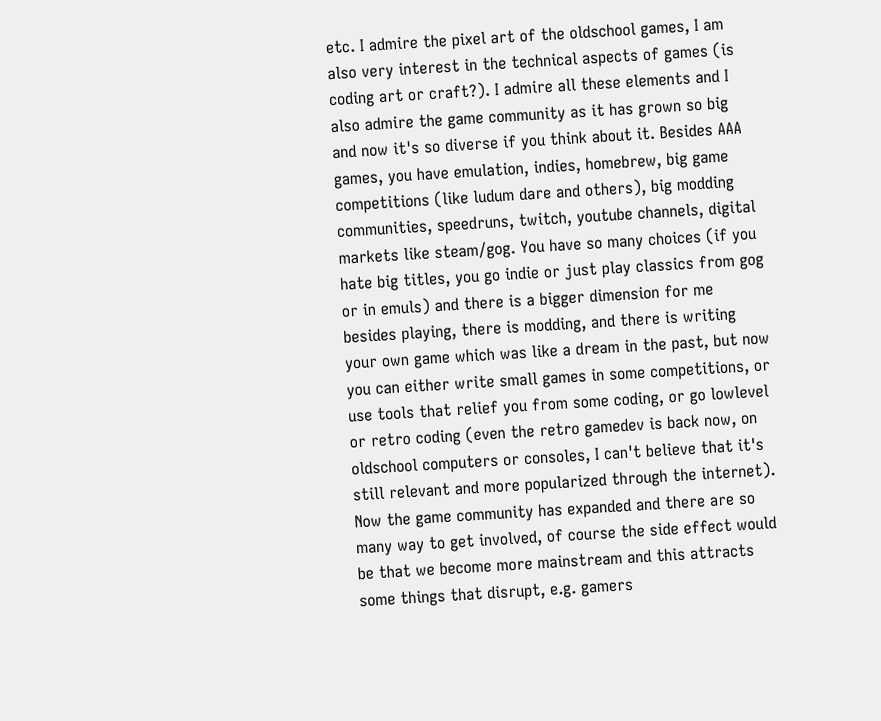etc. I admire the pixel art of the oldschool games, I am also very interest in the technical aspects of games (is coding art or craft?). I admire all these elements and I also admire the game community as it has grown so big and now it's so diverse if you think about it. Besides AAA games, you have emulation, indies, homebrew, big game competitions (like ludum dare and others), big modding communities, speedruns, twitch, youtube channels, digital markets like steam/gog. You have so many choices (if you hate big titles, you go indie or just play classics from gog or in emuls) and there is a bigger dimension for me besides playing, there is modding, and there is writing your own game which was like a dream in the past, but now you can either write small games in some competitions, or use tools that relief you from some coding, or go lowlevel or retro coding (even the retro gamedev is back now, on oldschool computers or consoles, I can't believe that it's still relevant and more popularized through the internet). Now the game community has expanded and there are so many way to get involved, of course the side effect would be that we become more mainstream and this attracts some things that disrupt, e.g. gamers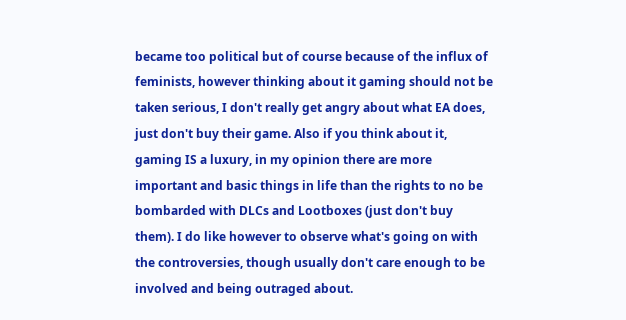became too political but of course because of the influx of feminists, however thinking about it gaming should not be taken serious, I don't really get angry about what EA does, just don't buy their game. Also if you think about it, gaming IS a luxury, in my opinion there are more important and basic things in life than the rights to no be bombarded with DLCs and Lootboxes (just don't buy them). I do like however to observe what's going on with the controversies, though usually don't care enough to be involved and being outraged about.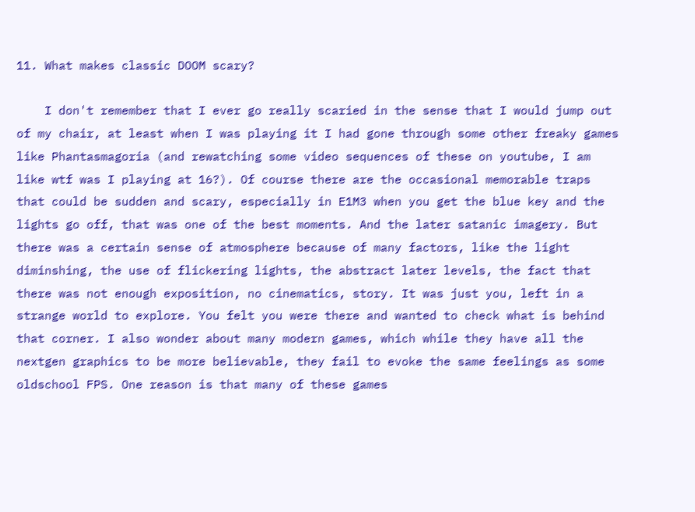11. What makes classic DOOM scary?

    I don't remember that I ever go really scaried in the sense that I would jump out of my chair, at least when I was playing it I had gone through some other freaky games like Phantasmagoria (and rewatching some video sequences of these on youtube, I am like wtf was I playing at 16?). Of course there are the occasional memorable traps that could be sudden and scary, especially in E1M3 when you get the blue key and the lights go off, that was one of the best moments. And the later satanic imagery. But there was a certain sense of atmosphere because of many factors, like the light diminshing, the use of flickering lights, the abstract later levels, the fact that there was not enough exposition, no cinematics, story. It was just you, left in a strange world to explore. You felt you were there and wanted to check what is behind that corner. I also wonder about many modern games, which while they have all the nextgen graphics to be more believable, they fail to evoke the same feelings as some oldschool FPS. One reason is that many of these games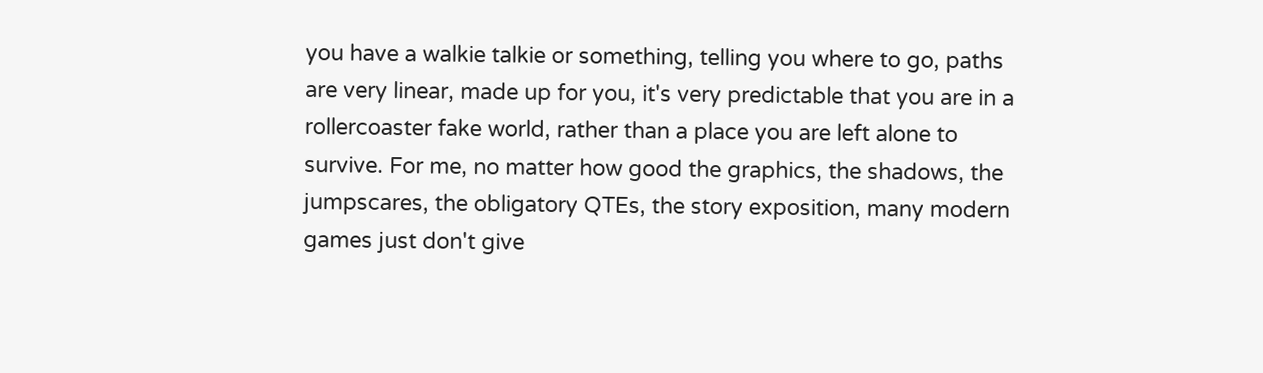you have a walkie talkie or something, telling you where to go, paths are very linear, made up for you, it's very predictable that you are in a rollercoaster fake world, rather than a place you are left alone to survive. For me, no matter how good the graphics, the shadows, the jumpscares, the obligatory QTEs, the story exposition, many modern games just don't give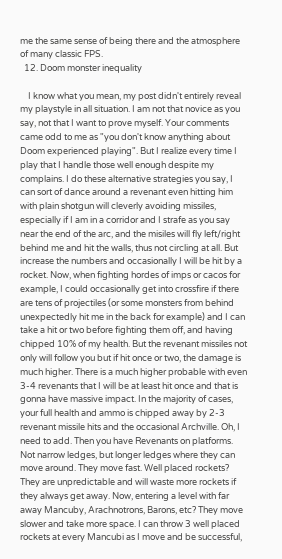me the same sense of being there and the atmosphere of many classic FPS.
  12. Doom monster inequality

    I know what you mean, my post didn't entirely reveal my playstyle in all situation. I am not that novice as you say, not that I want to prove myself. Your comments came odd to me as "you don't know anything about Doom experienced playing". But I realize every time I play that I handle those well enough despite my complains. I do these alternative strategies you say, I can sort of dance around a revenant even hitting him with plain shotgun will cleverly avoiding missiles, especially if I am in a corridor and I strafe as you say near the end of the arc, and the misiles will fly left/right behind me and hit the walls, thus not circling at all. But increase the numbers and occasionally I will be hit by a rocket. Now, when fighting hordes of imps or cacos for example, I could occasionally get into crossfire if there are tens of projectiles (or some monsters from behind unexpectedly hit me in the back for example) and I can take a hit or two before fighting them off, and having chipped 10% of my health. But the revenant missiles not only will follow you but if hit once or two, the damage is much higher. There is a much higher probable with even 3-4 revenants that I will be at least hit once and that is gonna have massive impact. In the majority of cases, your full health and ammo is chipped away by 2-3 revenant missile hits and the occasional Archville. Oh, I need to add. Then you have Revenants on platforms. Not narrow ledges, but longer ledges where they can move around. They move fast. Well placed rockets? They are unpredictable and will waste more rockets if they always get away. Now, entering a level with far away Mancuby, Arachnotrons, Barons, etc? They move slower and take more space. I can throw 3 well placed rockets at every Mancubi as I move and be successful,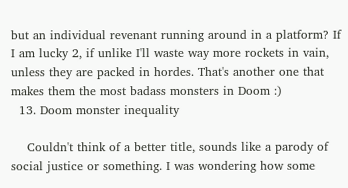but an individual revenant running around in a platform? If I am lucky 2, if unlike I'll waste way more rockets in vain, unless they are packed in hordes. That's another one that makes them the most badass monsters in Doom :)
  13. Doom monster inequality

    Couldn't think of a better title, sounds like a parody of social justice or something. I was wondering how some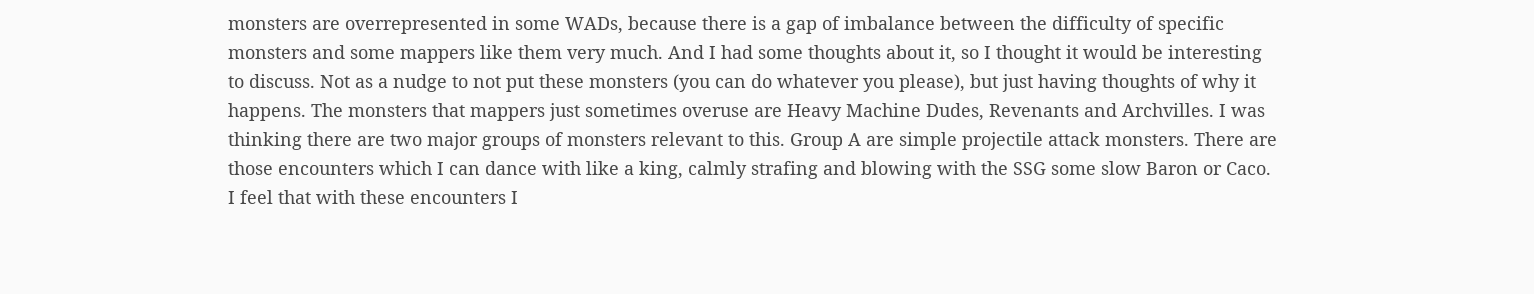monsters are overrepresented in some WADs, because there is a gap of imbalance between the difficulty of specific monsters and some mappers like them very much. And I had some thoughts about it, so I thought it would be interesting to discuss. Not as a nudge to not put these monsters (you can do whatever you please), but just having thoughts of why it happens. The monsters that mappers just sometimes overuse are Heavy Machine Dudes, Revenants and Archvilles. I was thinking there are two major groups of monsters relevant to this. Group A are simple projectile attack monsters. There are those encounters which I can dance with like a king, calmly strafing and blowing with the SSG some slow Baron or Caco. I feel that with these encounters I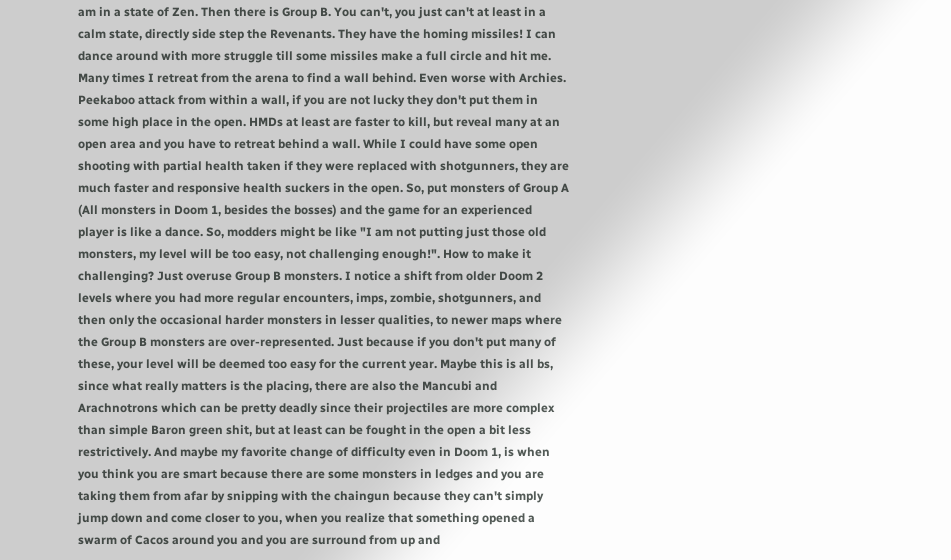am in a state of Zen. Then there is Group B. You can't, you just can't at least in a calm state, directly side step the Revenants. They have the homing missiles! I can dance around with more struggle till some missiles make a full circle and hit me. Many times I retreat from the arena to find a wall behind. Even worse with Archies. Peekaboo attack from within a wall, if you are not lucky they don't put them in some high place in the open. HMDs at least are faster to kill, but reveal many at an open area and you have to retreat behind a wall. While I could have some open shooting with partial health taken if they were replaced with shotgunners, they are much faster and responsive health suckers in the open. So, put monsters of Group A (All monsters in Doom 1, besides the bosses) and the game for an experienced player is like a dance. So, modders might be like "I am not putting just those old monsters, my level will be too easy, not challenging enough!". How to make it challenging? Just overuse Group B monsters. I notice a shift from older Doom 2 levels where you had more regular encounters, imps, zombie, shotgunners, and then only the occasional harder monsters in lesser qualities, to newer maps where the Group B monsters are over-represented. Just because if you don't put many of these, your level will be deemed too easy for the current year. Maybe this is all bs, since what really matters is the placing, there are also the Mancubi and Arachnotrons which can be pretty deadly since their projectiles are more complex than simple Baron green shit, but at least can be fought in the open a bit less restrictively. And maybe my favorite change of difficulty even in Doom 1, is when you think you are smart because there are some monsters in ledges and you are taking them from afar by snipping with the chaingun because they can't simply jump down and come closer to you, when you realize that something opened a swarm of Cacos around you and you are surround from up and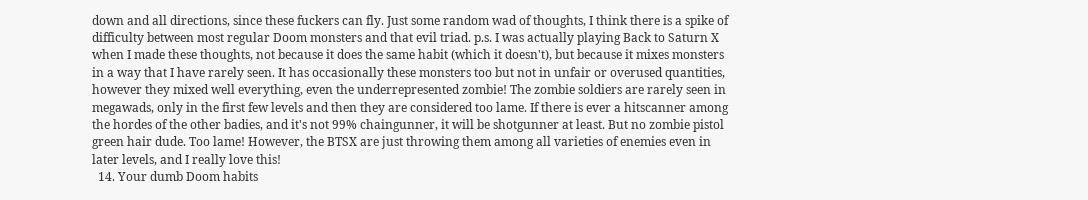down and all directions, since these fuckers can fly. Just some random wad of thoughts, I think there is a spike of difficulty between most regular Doom monsters and that evil triad. p.s. I was actually playing Back to Saturn X when I made these thoughts, not because it does the same habit (which it doesn't), but because it mixes monsters in a way that I have rarely seen. It has occasionally these monsters too but not in unfair or overused quantities, however they mixed well everything, even the underrepresented zombie! The zombie soldiers are rarely seen in megawads, only in the first few levels and then they are considered too lame. If there is ever a hitscanner among the hordes of the other badies, and it's not 99% chaingunner, it will be shotgunner at least. But no zombie pistol green hair dude. Too lame! However, the BTSX are just throwing them among all varieties of enemies even in later levels, and I really love this!
  14. Your dumb Doom habits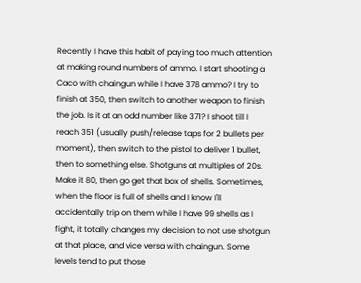Recently I have this habit of paying too much attention at making round numbers of ammo. I start shooting a Caco with chaingun while I have 378 ammo? I try to finish at 350, then switch to another weapon to finish the job. Is it at an odd number like 371? I shoot till I reach 351 (usually push/release taps for 2 bullets per moment), then switch to the pistol to deliver 1 bullet, then to something else. Shotguns at multiples of 20s. Make it 80, then go get that box of shells. Sometimes, when the floor is full of shells and I know I'll accidentally trip on them while I have 99 shells as I fight, it totally changes my decision to not use shotgun at that place, and vice versa with chaingun. Some levels tend to put those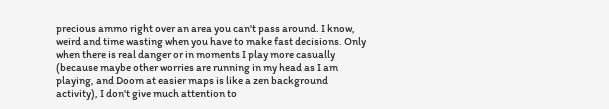precious ammo right over an area you can't pass around. I know, weird and time wasting when you have to make fast decisions. Only when there is real danger or in moments I play more casually (because maybe other worries are running in my head as I am playing, and Doom at easier maps is like a zen background activity), I don't give much attention to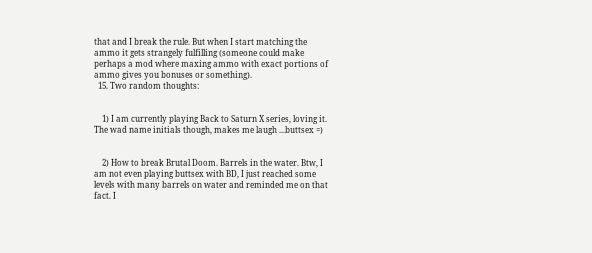that and I break the rule. But when I start matching the ammo it gets strangely fulfilling (someone could make perhaps a mod where maxing ammo with exact portions of ammo gives you bonuses or something).
  15. Two random thoughts:


    1) I am currently playing Back to Saturn X series, loving it. The wad name initials though, makes me laugh ...buttsex =)


    2) How to break Brutal Doom. Barrels in the water. Btw, I am not even playing buttsex with BD, I just reached some levels with many barrels on water and reminded me on that fact. I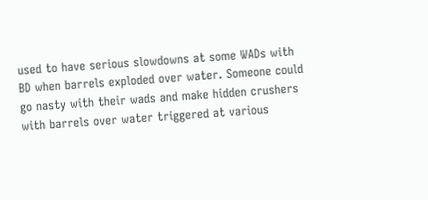used to have serious slowdowns at some WADs with BD when barrels exploded over water. Someone could go nasty with their wads and make hidden crushers with barrels over water triggered at various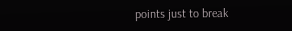points just to break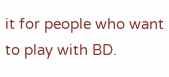it for people who want to play with BD.